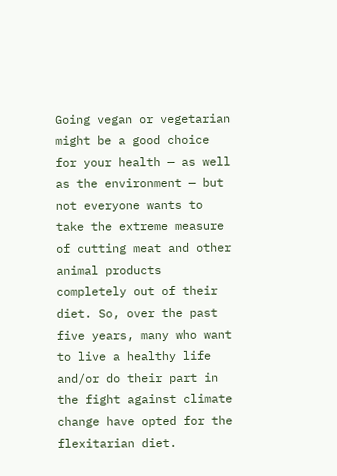Going vegan or vegetarian might be a good choice for your health — as well as the environment — but not everyone wants to take the extreme measure of cutting meat and other animal products completely out of their diet. So, over the past five years, many who want to live a healthy life and/or do their part in the fight against climate change have opted for the flexitarian diet.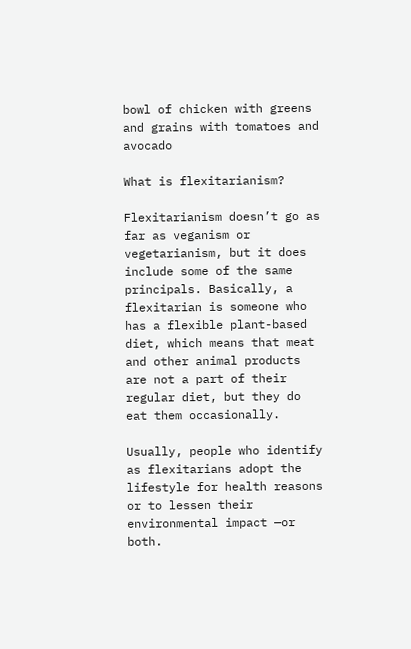bowl of chicken with greens and grains with tomatoes and avocado

What is flexitarianism?

Flexitarianism doesn’t go as far as veganism or vegetarianism, but it does include some of the same principals. Basically, a flexitarian is someone who has a flexible plant-based diet, which means that meat and other animal products are not a part of their regular diet, but they do eat them occasionally.

Usually, people who identify as flexitarians adopt the lifestyle for health reasons or to lessen their environmental impact —or both.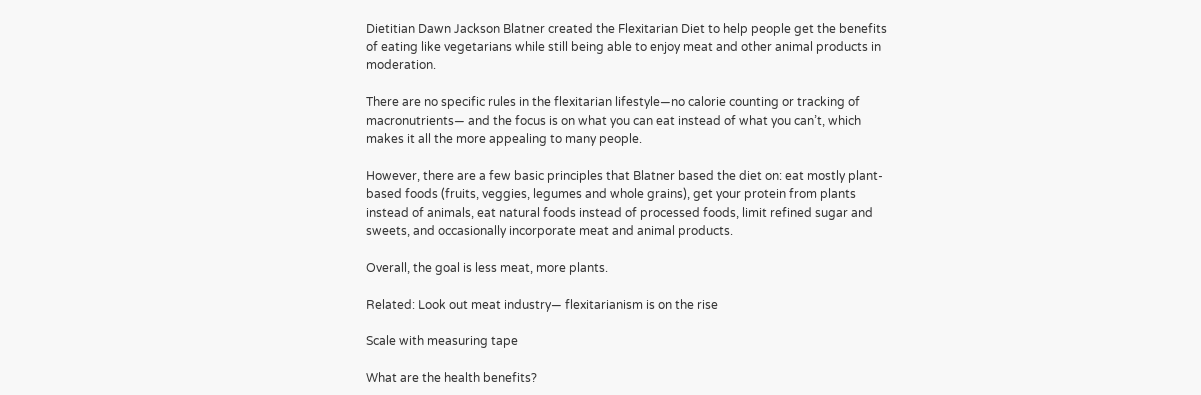Dietitian Dawn Jackson Blatner created the Flexitarian Diet to help people get the benefits of eating like vegetarians while still being able to enjoy meat and other animal products in moderation.

There are no specific rules in the flexitarian lifestyle—no calorie counting or tracking of macronutrients— and the focus is on what you can eat instead of what you can’t, which makes it all the more appealing to many people.

However, there are a few basic principles that Blatner based the diet on: eat mostly plant-based foods (fruits, veggies, legumes and whole grains), get your protein from plants instead of animals, eat natural foods instead of processed foods, limit refined sugar and sweets, and occasionally incorporate meat and animal products.

Overall, the goal is less meat, more plants.

Related: Look out meat industry— flexitarianism is on the rise

Scale with measuring tape

What are the health benefits?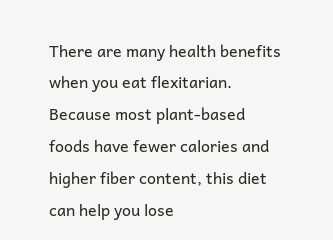There are many health benefits when you eat flexitarian. Because most plant-based foods have fewer calories and higher fiber content, this diet can help you lose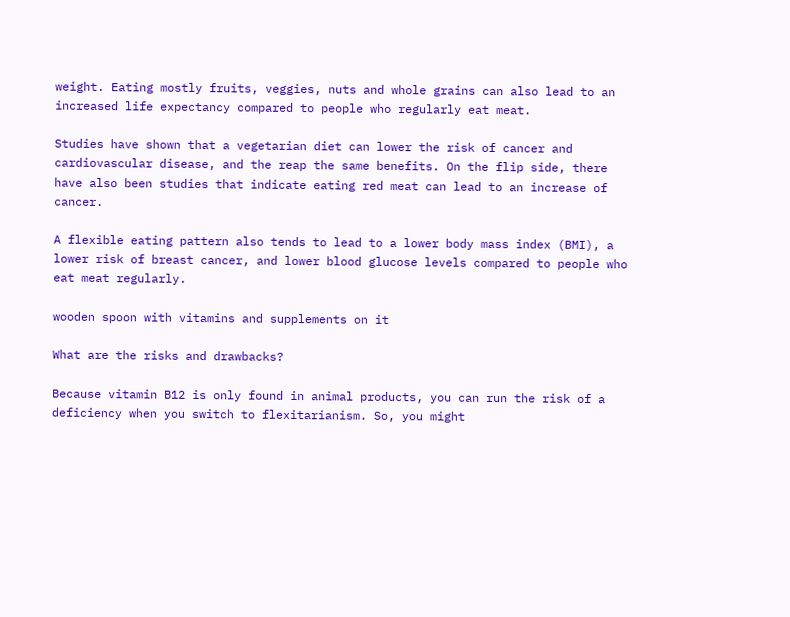weight. Eating mostly fruits, veggies, nuts and whole grains can also lead to an increased life expectancy compared to people who regularly eat meat.

Studies have shown that a vegetarian diet can lower the risk of cancer and cardiovascular disease, and the reap the same benefits. On the flip side, there have also been studies that indicate eating red meat can lead to an increase of cancer.

A flexible eating pattern also tends to lead to a lower body mass index (BMI), a lower risk of breast cancer, and lower blood glucose levels compared to people who eat meat regularly.

wooden spoon with vitamins and supplements on it

What are the risks and drawbacks?

Because vitamin B12 is only found in animal products, you can run the risk of a deficiency when you switch to flexitarianism. So, you might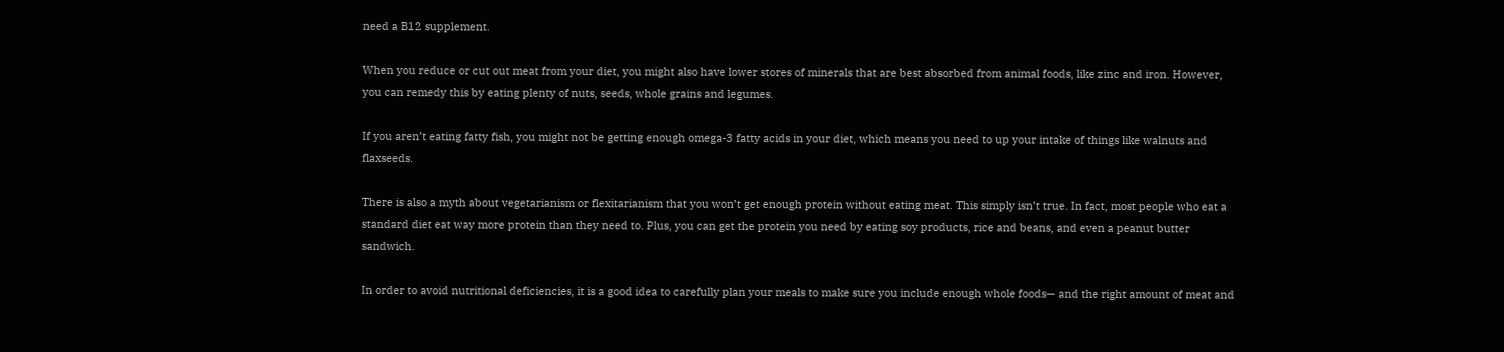need a B12 supplement.

When you reduce or cut out meat from your diet, you might also have lower stores of minerals that are best absorbed from animal foods, like zinc and iron. However, you can remedy this by eating plenty of nuts, seeds, whole grains and legumes.

If you aren’t eating fatty fish, you might not be getting enough omega-3 fatty acids in your diet, which means you need to up your intake of things like walnuts and flaxseeds.

There is also a myth about vegetarianism or flexitarianism that you won’t get enough protein without eating meat. This simply isn’t true. In fact, most people who eat a standard diet eat way more protein than they need to. Plus, you can get the protein you need by eating soy products, rice and beans, and even a peanut butter sandwich.

In order to avoid nutritional deficiencies, it is a good idea to carefully plan your meals to make sure you include enough whole foods— and the right amount of meat and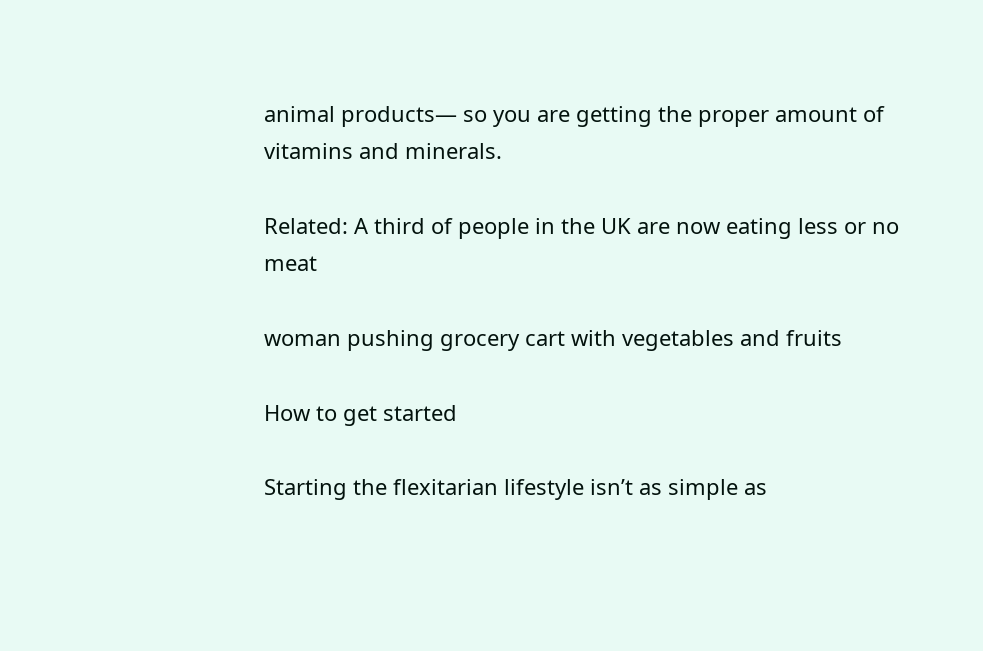animal products— so you are getting the proper amount of vitamins and minerals.

Related: A third of people in the UK are now eating less or no meat

woman pushing grocery cart with vegetables and fruits

How to get started

Starting the flexitarian lifestyle isn’t as simple as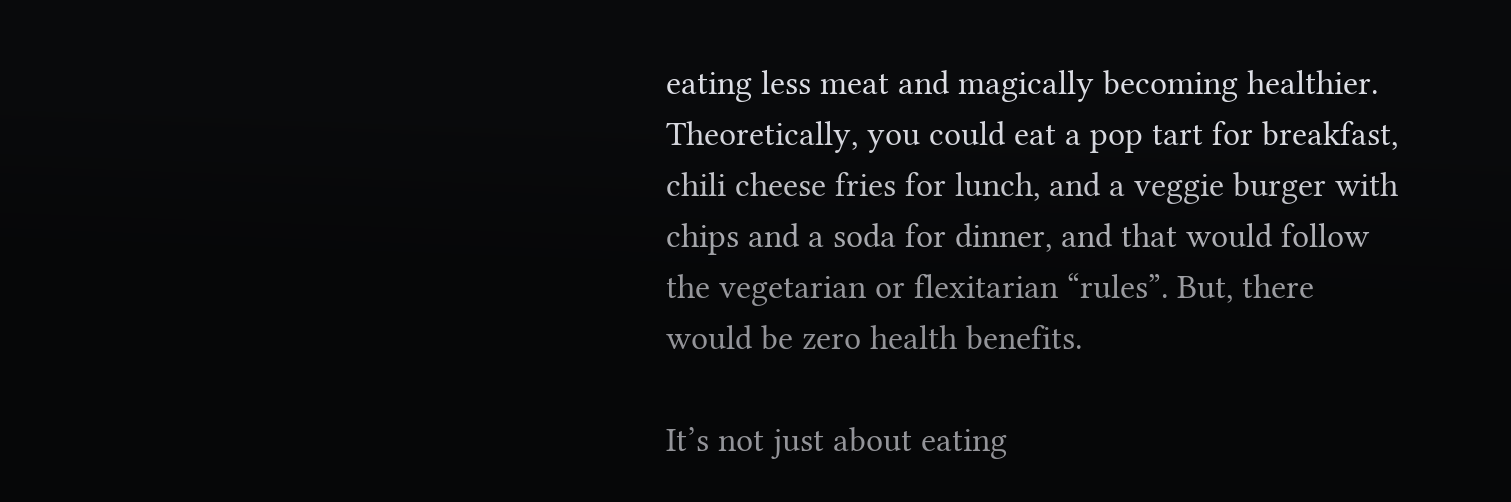eating less meat and magically becoming healthier. Theoretically, you could eat a pop tart for breakfast, chili cheese fries for lunch, and a veggie burger with chips and a soda for dinner, and that would follow the vegetarian or flexitarian “rules”. But, there would be zero health benefits.

It’s not just about eating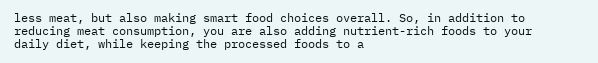less meat, but also making smart food choices overall. So, in addition to reducing meat consumption, you are also adding nutrient-rich foods to your daily diet, while keeping the processed foods to a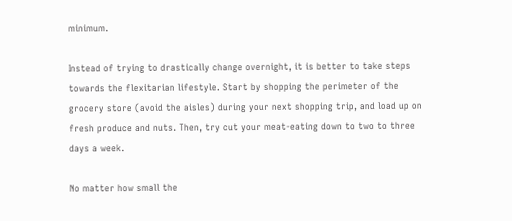minimum.

Instead of trying to drastically change overnight, it is better to take steps towards the flexitarian lifestyle. Start by shopping the perimeter of the grocery store (avoid the aisles) during your next shopping trip, and load up on fresh produce and nuts. Then, try cut your meat-eating down to two to three days a week.

No matter how small the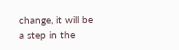change, it will be a step in the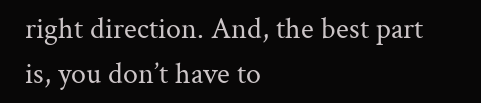right direction. And, the best part is, you don’t have to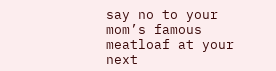say no to your mom’s famous meatloaf at your next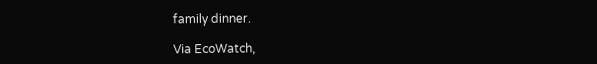family dinner.

Via EcoWatch,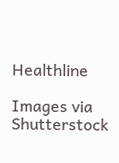Healthline

Images via Shutterstock